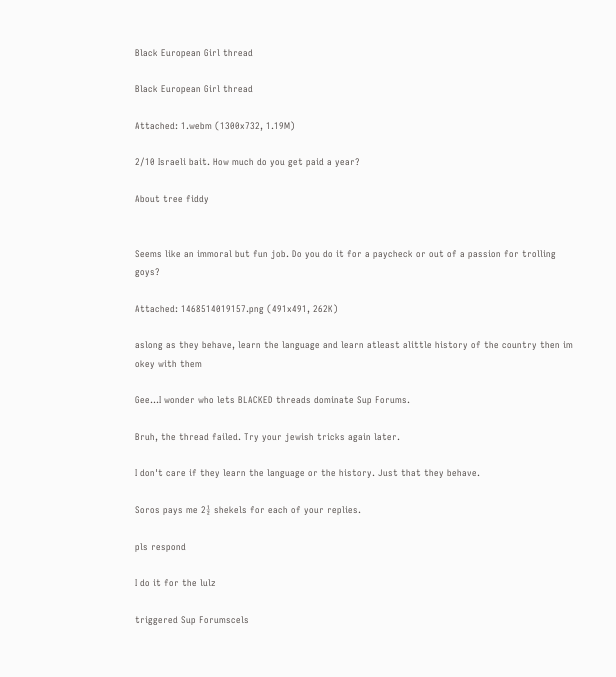Black European Girl thread

Black European Girl thread

Attached: 1.webm (1300x732, 1.19M)

2/10 Israeli bait. How much do you get paid a year?

About tree fiddy


Seems like an immoral but fun job. Do you do it for a paycheck or out of a passion for trolling goys?

Attached: 1468514019157.png (491x491, 262K)

aslong as they behave, learn the language and learn atleast alittle history of the country then im okey with them

Gee...I wonder who lets BLACKED threads dominate Sup Forums.

Bruh, the thread failed. Try your jewish tricks again later.

I don't care if they learn the language or the history. Just that they behave.

Soros pays me 2½ shekels for each of your replies.

pls respond

I do it for the lulz

triggered Sup Forumscels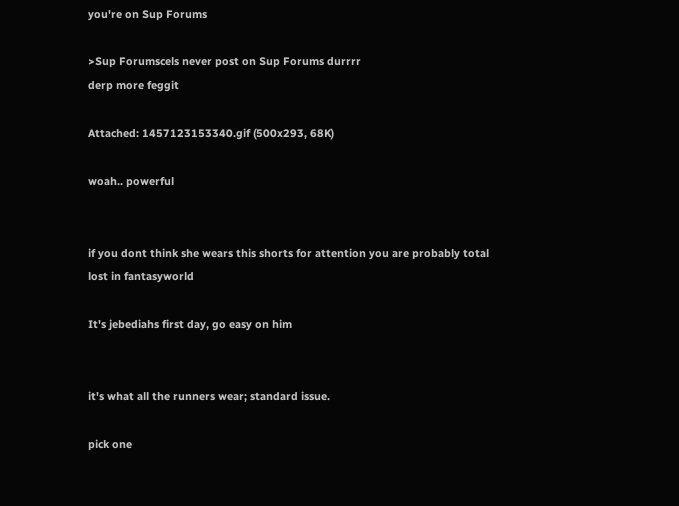you're on Sup Forums

>Sup Forumscels never post on Sup Forums durrrr
derp more feggit

Attached: 1457123153340.gif (500x293, 68K)

woah.. powerful


if you dont think she wears this shorts for attention you are probably total lost in fantasyworld

It's jebediahs first day, go easy on him


it's what all the runners wear; standard issue.

pick one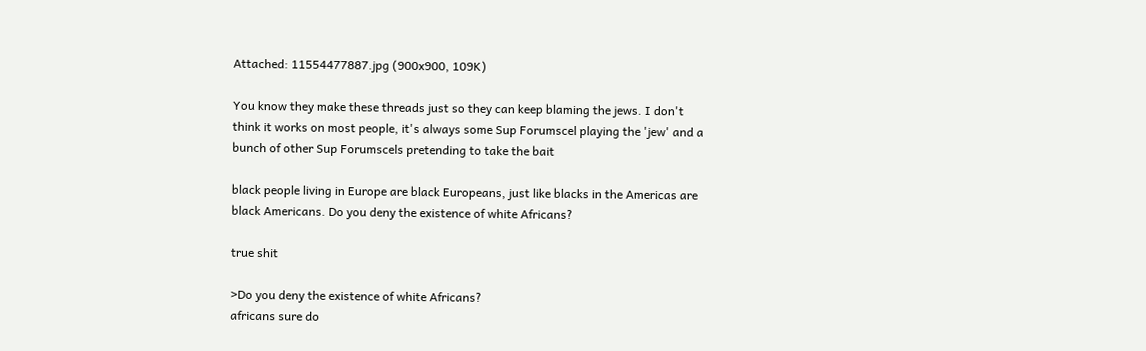Attached: 11554477887.jpg (900x900, 109K)

You know they make these threads just so they can keep blaming the jews. I don't think it works on most people, it's always some Sup Forumscel playing the 'jew' and a bunch of other Sup Forumscels pretending to take the bait

black people living in Europe are black Europeans, just like blacks in the Americas are black Americans. Do you deny the existence of white Africans?

true shit

>Do you deny the existence of white Africans?
africans sure do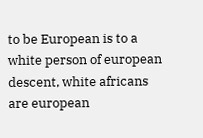to be European is to a white person of european descent, white africans are european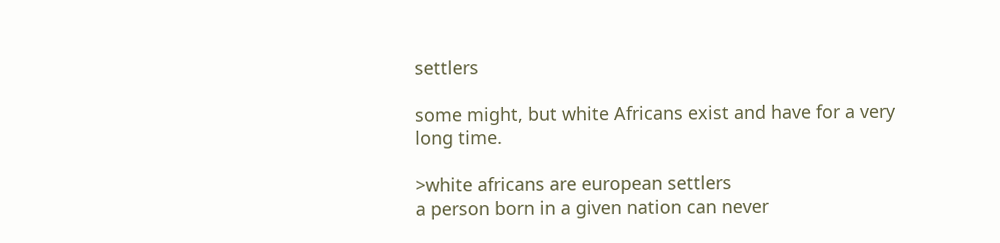settlers

some might, but white Africans exist and have for a very long time.

>white africans are european settlers
a person born in a given nation can never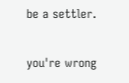be a settler.

you're wrong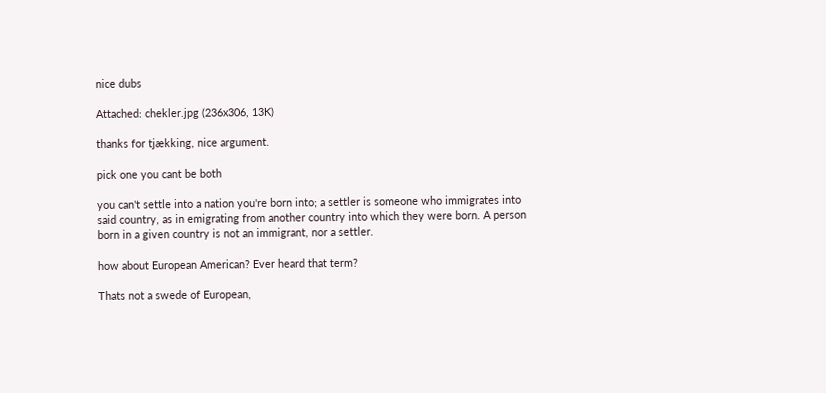nice dubs

Attached: chekler.jpg (236x306, 13K)

thanks for tjækking, nice argument.

pick one you cant be both

you can't settle into a nation you're born into; a settler is someone who immigrates into said country, as in emigrating from another country into which they were born. A person born in a given country is not an immigrant, nor a settler.

how about European American? Ever heard that term?

Thats not a swede of European,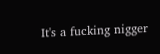It's a fucking nigger